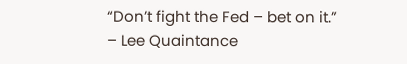“Don’t fight the Fed – bet on it.”
– Lee Quaintance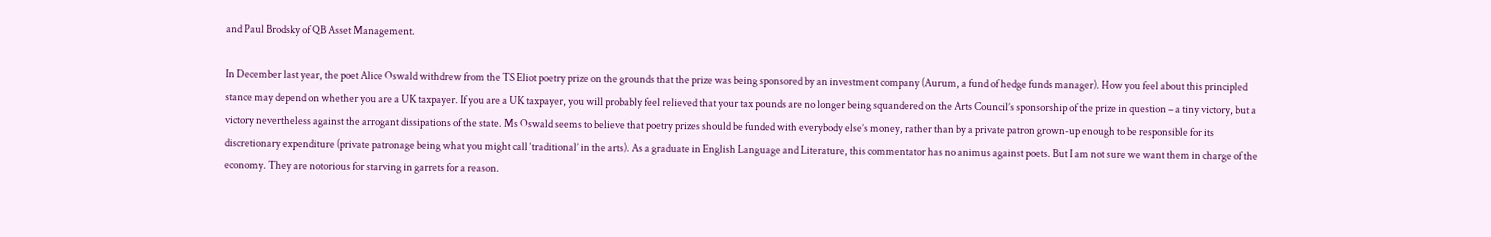and Paul Brodsky of QB Asset Management.

In December last year, the poet Alice Oswald withdrew from the TS Eliot poetry prize on the grounds that the prize was being sponsored by an investment company (Aurum, a fund of hedge funds manager). How you feel about this principled stance may depend on whether you are a UK taxpayer. If you are a UK taxpayer, you will probably feel relieved that your tax pounds are no longer being squandered on the Arts Council’s sponsorship of the prize in question – a tiny victory, but a victory nevertheless against the arrogant dissipations of the state. Ms Oswald seems to believe that poetry prizes should be funded with everybody else’s money, rather than by a private patron grown-up enough to be responsible for its discretionary expenditure (private patronage being what you might call ‘traditional’ in the arts). As a graduate in English Language and Literature, this commentator has no animus against poets. But I am not sure we want them in charge of the economy. They are notorious for starving in garrets for a reason.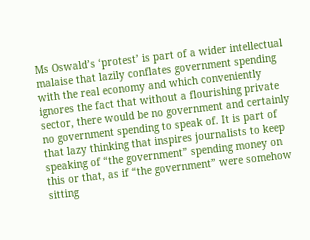Ms Oswald’s ‘protest’ is part of a wider intellectual malaise that lazily conflates government spending with the real economy and which conveniently ignores the fact that without a flourishing private sector, there would be no government and certainly no government spending to speak of. It is part of that lazy thinking that inspires journalists to keep speaking of “the government” spending money on this or that, as if “the government” were somehow sitting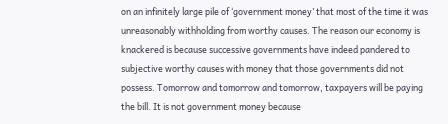on an infinitely large pile of ‘government money’ that most of the time it was unreasonably withholding from worthy causes. The reason our economy is knackered is because successive governments have indeed pandered to subjective worthy causes with money that those governments did not possess. Tomorrow and tomorrow and tomorrow, taxpayers will be paying the bill. It is not government money because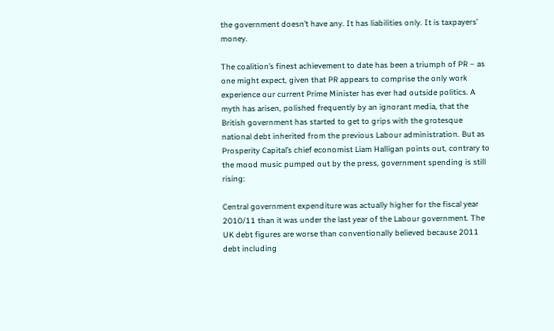the government doesn’t have any. It has liabilities only. It is taxpayers’ money.

The coalition’s finest achievement to date has been a triumph of PR – as one might expect, given that PR appears to comprise the only work experience our current Prime Minister has ever had outside politics. A myth has arisen, polished frequently by an ignorant media, that the British government has started to get to grips with the grotesque national debt inherited from the previous Labour administration. But as Prosperity Capital’s chief economist Liam Halligan points out, contrary to the mood music pumped out by the press, government spending is still rising:

Central government expenditure was actually higher for the fiscal year 2010/11 than it was under the last year of the Labour government. The UK debt figures are worse than conventionally believed because 2011 debt including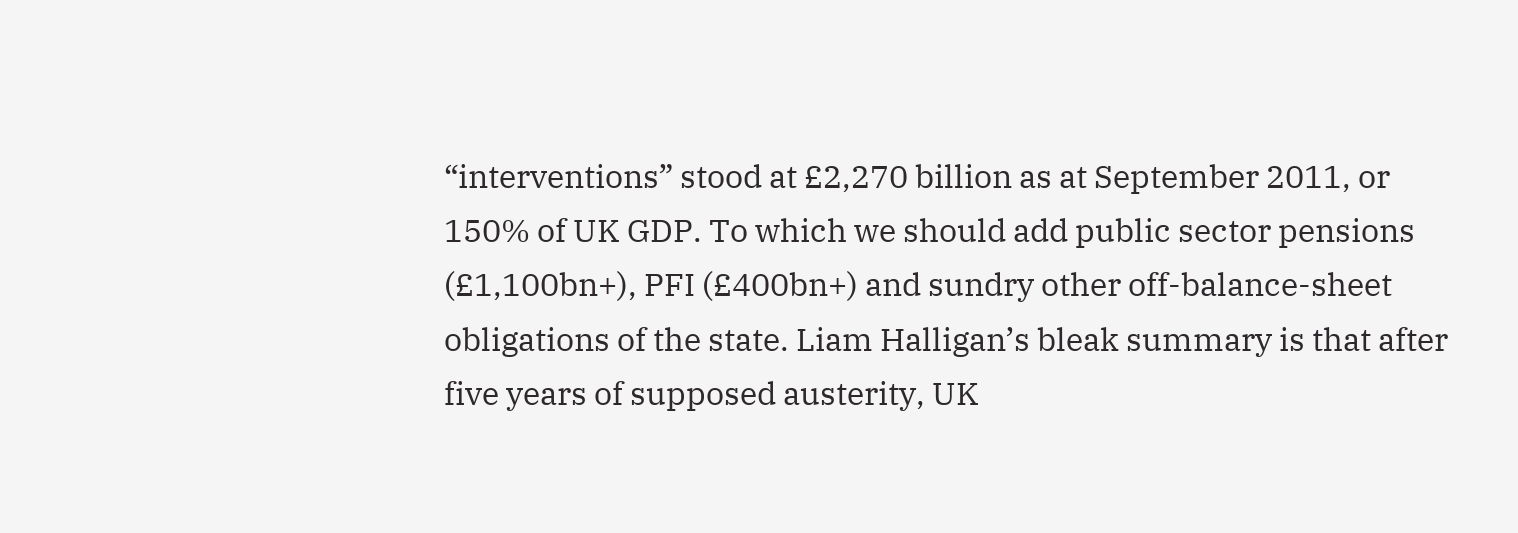“interventions” stood at £2,270 billion as at September 2011, or 150% of UK GDP. To which we should add public sector pensions (£1,100bn+), PFI (£400bn+) and sundry other off-balance-sheet obligations of the state. Liam Halligan’s bleak summary is that after five years of supposed austerity, UK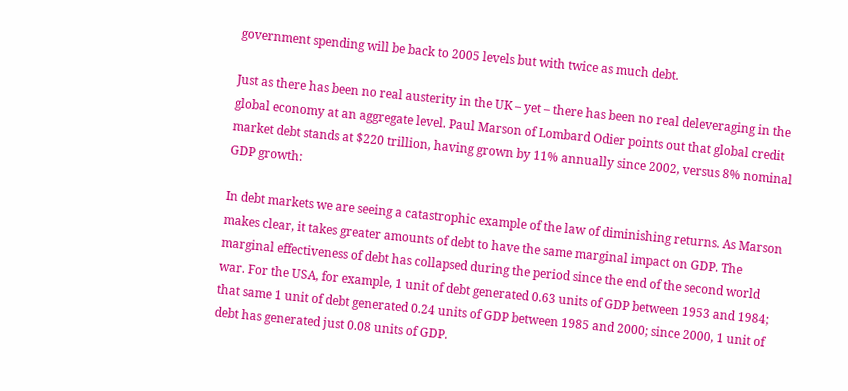government spending will be back to 2005 levels but with twice as much debt.

Just as there has been no real austerity in the UK – yet – there has been no real deleveraging in the global economy at an aggregate level. Paul Marson of Lombard Odier points out that global credit market debt stands at $220 trillion, having grown by 11% annually since 2002, versus 8% nominal GDP growth:

In debt markets we are seeing a catastrophic example of the law of diminishing returns. As Marson makes clear, it takes greater amounts of debt to have the same marginal impact on GDP. The marginal effectiveness of debt has collapsed during the period since the end of the second world war. For the USA, for example, 1 unit of debt generated 0.63 units of GDP between 1953 and 1984; that same 1 unit of debt generated 0.24 units of GDP between 1985 and 2000; since 2000, 1 unit of debt has generated just 0.08 units of GDP.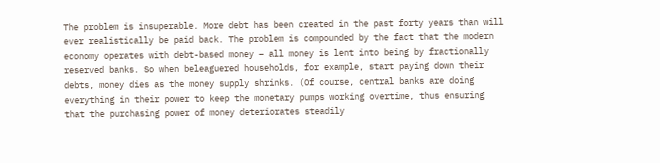The problem is insuperable. More debt has been created in the past forty years than will ever realistically be paid back. The problem is compounded by the fact that the modern economy operates with debt-based money – all money is lent into being by fractionally reserved banks. So when beleaguered households, for example, start paying down their debts, money dies as the money supply shrinks. (Of course, central banks are doing everything in their power to keep the monetary pumps working overtime, thus ensuring that the purchasing power of money deteriorates steadily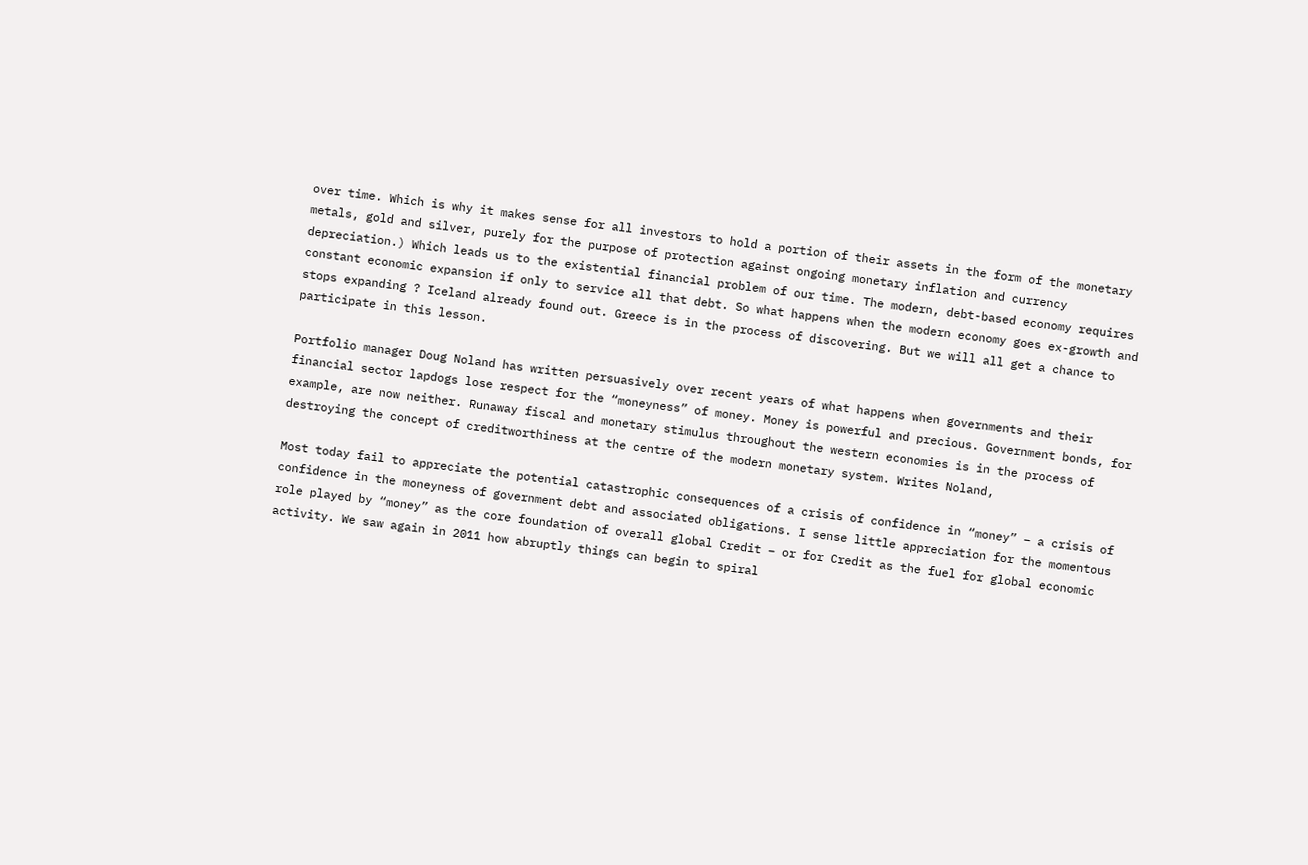over time. Which is why it makes sense for all investors to hold a portion of their assets in the form of the monetary metals, gold and silver, purely for the purpose of protection against ongoing monetary inflation and currency depreciation.) Which leads us to the existential financial problem of our time. The modern, debt-based economy requires constant economic expansion if only to service all that debt. So what happens when the modern economy goes ex-growth and stops expanding ? Iceland already found out. Greece is in the process of discovering. But we will all get a chance to participate in this lesson.

Portfolio manager Doug Noland has written persuasively over recent years of what happens when governments and their financial sector lapdogs lose respect for the “moneyness” of money. Money is powerful and precious. Government bonds, for example, are now neither. Runaway fiscal and monetary stimulus throughout the western economies is in the process of destroying the concept of creditworthiness at the centre of the modern monetary system. Writes Noland,

Most today fail to appreciate the potential catastrophic consequences of a crisis of confidence in “money” – a crisis of confidence in the moneyness of government debt and associated obligations. I sense little appreciation for the momentous role played by “money” as the core foundation of overall global Credit – or for Credit as the fuel for global economic activity. We saw again in 2011 how abruptly things can begin to spiral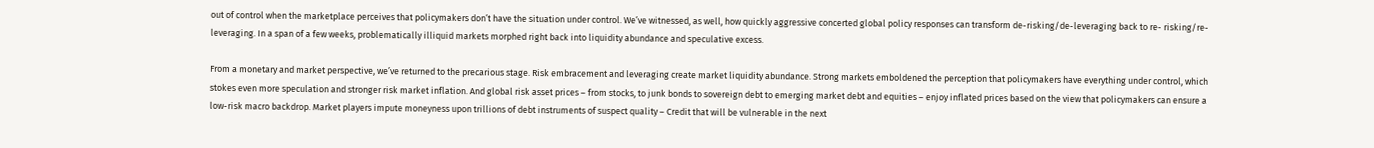out of control when the marketplace perceives that policymakers don’t have the situation under control. We’ve witnessed, as well, how quickly aggressive concerted global policy responses can transform de-risking/de-leveraging back to re- risking/re-leveraging. In a span of a few weeks, problematically illiquid markets morphed right back into liquidity abundance and speculative excess.

From a monetary and market perspective, we’ve returned to the precarious stage. Risk embracement and leveraging create market liquidity abundance. Strong markets emboldened the perception that policymakers have everything under control, which stokes even more speculation and stronger risk market inflation. And global risk asset prices – from stocks, to junk bonds to sovereign debt to emerging market debt and equities – enjoy inflated prices based on the view that policymakers can ensure a low-risk macro backdrop. Market players impute moneyness upon trillions of debt instruments of suspect quality – Credit that will be vulnerable in the next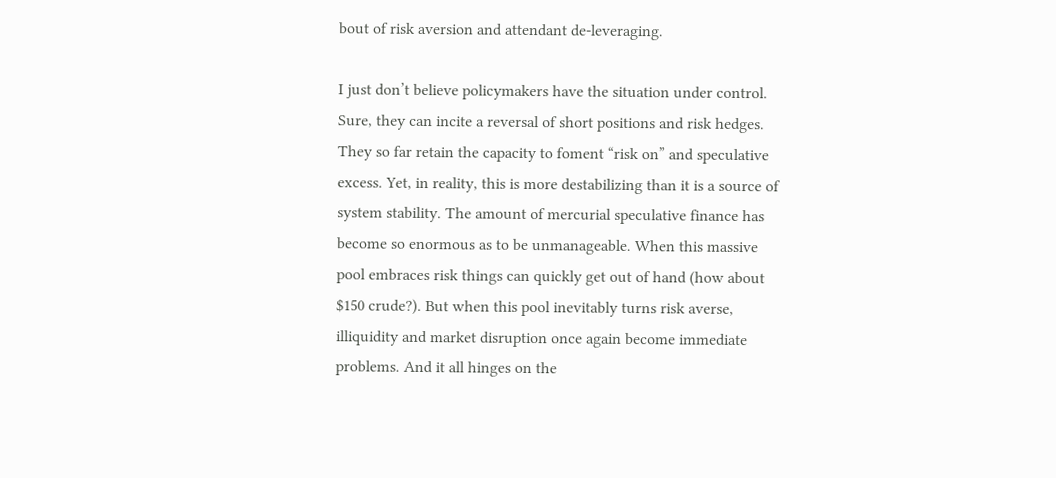bout of risk aversion and attendant de-leveraging.

I just don’t believe policymakers have the situation under control. Sure, they can incite a reversal of short positions and risk hedges. They so far retain the capacity to foment “risk on” and speculative excess. Yet, in reality, this is more destabilizing than it is a source of system stability. The amount of mercurial speculative finance has become so enormous as to be unmanageable. When this massive pool embraces risk things can quickly get out of hand (how about $150 crude?). But when this pool inevitably turns risk averse, illiquidity and market disruption once again become immediate problems. And it all hinges on the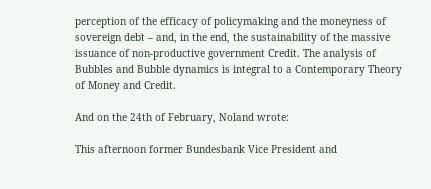perception of the efficacy of policymaking and the moneyness of sovereign debt – and, in the end, the sustainability of the massive issuance of non-productive government Credit. The analysis of Bubbles and Bubble dynamics is integral to a Contemporary Theory of Money and Credit.

And on the 24th of February, Noland wrote:

This afternoon former Bundesbank Vice President and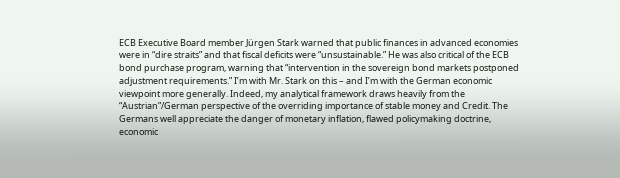ECB Executive Board member Jürgen Stark warned that public finances in advanced economies were in “dire straits” and that fiscal deficits were “unsustainable.” He was also critical of the ECB bond purchase program, warning that “intervention in the sovereign bond markets postponed adjustment requirements.” I’m with Mr. Stark on this – and I’m with the German economic viewpoint more generally. Indeed, my analytical framework draws heavily from the “Austrian”/German perspective of the overriding importance of stable money and Credit. The Germans well appreciate the danger of monetary inflation, flawed policymaking doctrine, economic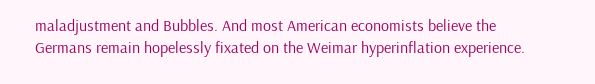maladjustment and Bubbles. And most American economists believe the Germans remain hopelessly fixated on the Weimar hyperinflation experience.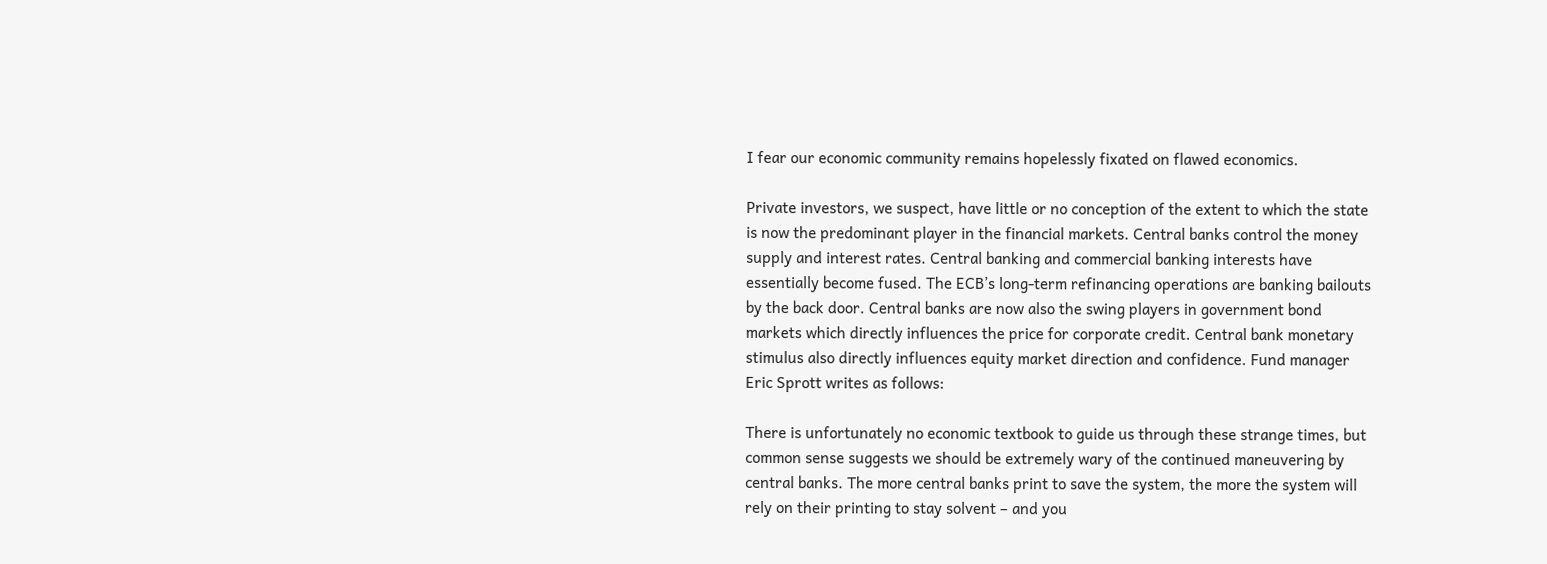I fear our economic community remains hopelessly fixated on flawed economics.

Private investors, we suspect, have little or no conception of the extent to which the state is now the predominant player in the financial markets. Central banks control the money supply and interest rates. Central banking and commercial banking interests have essentially become fused. The ECB’s long-term refinancing operations are banking bailouts by the back door. Central banks are now also the swing players in government bond markets which directly influences the price for corporate credit. Central bank monetary stimulus also directly influences equity market direction and confidence. Fund manager Eric Sprott writes as follows:

There is unfortunately no economic textbook to guide us through these strange times, but common sense suggests we should be extremely wary of the continued maneuvering by central banks. The more central banks print to save the system, the more the system will rely on their printing to stay solvent – and you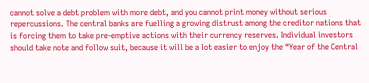cannot solve a debt problem with more debt, and you cannot print money without serious repercussions. The central banks are fuelling a growing distrust among the creditor nations that is forcing them to take pre-emptive actions with their currency reserves. Individual investors should take note and follow suit, because it will be a lot easier to enjoy the “Year of the Central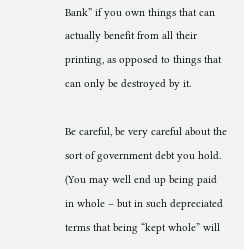Bank” if you own things that can actually benefit from all their printing, as opposed to things that can only be destroyed by it.

Be careful, be very careful about the sort of government debt you hold. (You may well end up being paid in whole – but in such depreciated terms that being “kept whole” will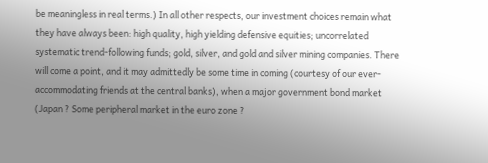be meaningless in real terms.) In all other respects, our investment choices remain what they have always been: high quality, high yielding defensive equities; uncorrelated systematic trend-following funds; gold, silver, and gold and silver mining companies. There will come a point, and it may admittedly be some time in coming (courtesy of our ever-accommodating friends at the central banks), when a major government bond market (Japan ? Some peripheral market in the euro zone ?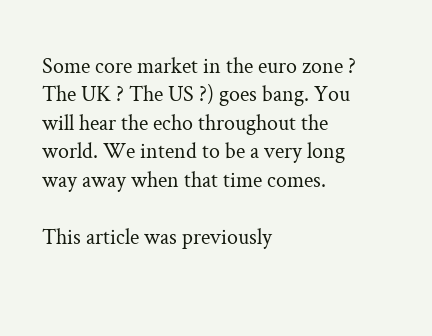Some core market in the euro zone ? The UK ? The US ?) goes bang. You will hear the echo throughout the world. We intend to be a very long way away when that time comes.

This article was previously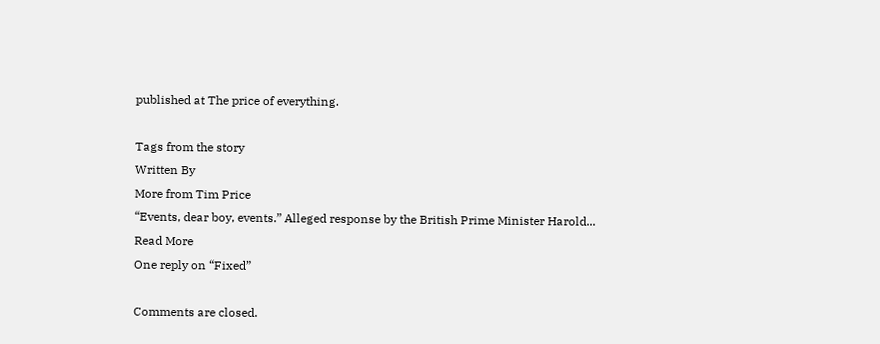published at The price of everything.

Tags from the story
Written By
More from Tim Price
“Events, dear boy, events.” Alleged response by the British Prime Minister Harold...
Read More
One reply on “Fixed”

Comments are closed.